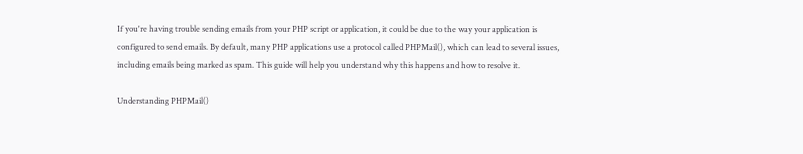If you're having trouble sending emails from your PHP script or application, it could be due to the way your application is configured to send emails. By default, many PHP applications use a protocol called PHPMail(), which can lead to several issues, including emails being marked as spam. This guide will help you understand why this happens and how to resolve it.

Understanding PHPMail()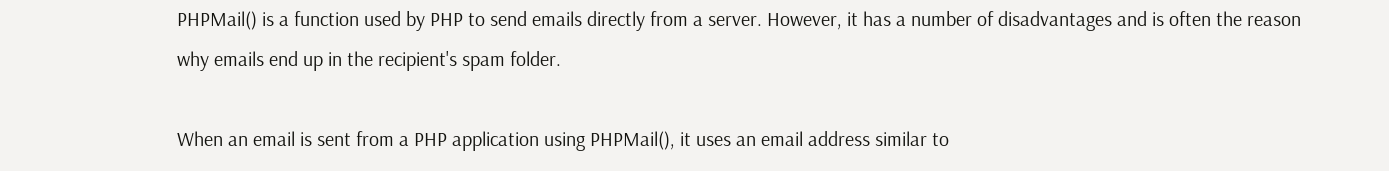PHPMail() is a function used by PHP to send emails directly from a server. However, it has a number of disadvantages and is often the reason why emails end up in the recipient's spam folder.

When an email is sent from a PHP application using PHPMail(), it uses an email address similar to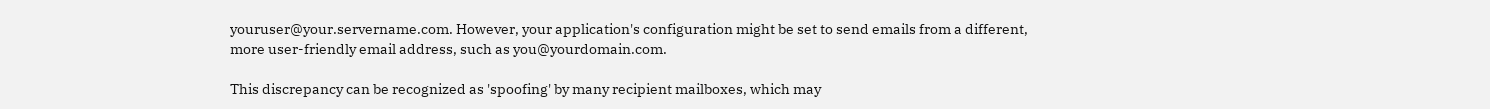youruser@your.servername.com. However, your application's configuration might be set to send emails from a different, more user-friendly email address, such as you@yourdomain.com.

This discrepancy can be recognized as 'spoofing' by many recipient mailboxes, which may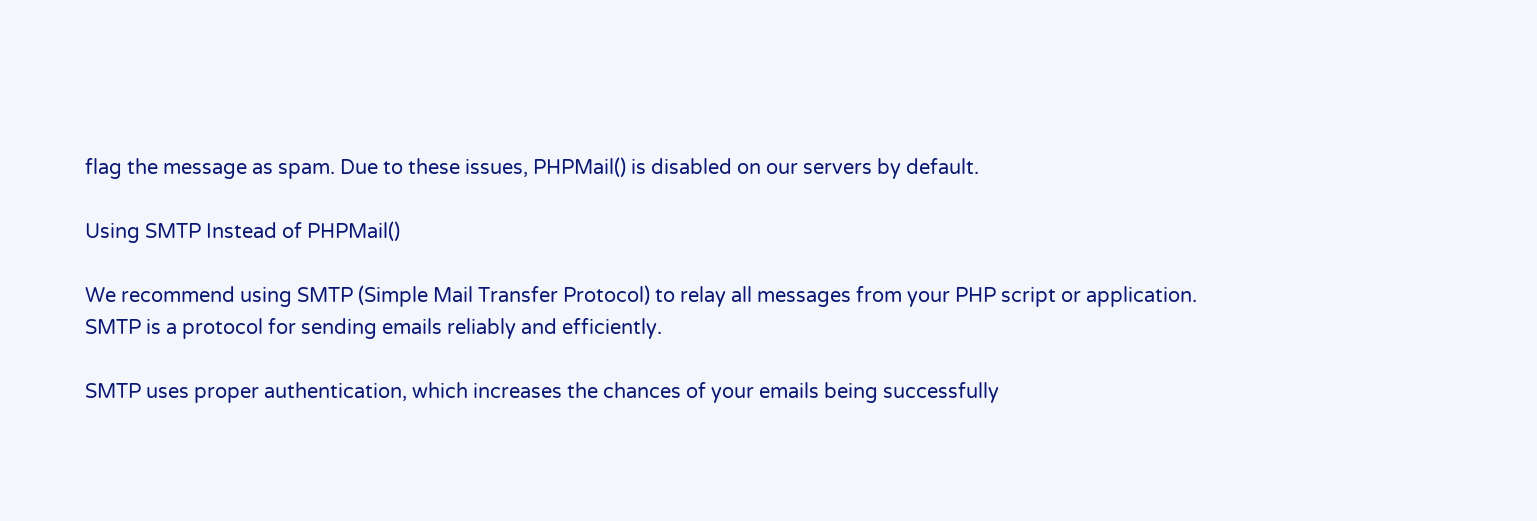flag the message as spam. Due to these issues, PHPMail() is disabled on our servers by default.

Using SMTP Instead of PHPMail()

We recommend using SMTP (Simple Mail Transfer Protocol) to relay all messages from your PHP script or application. SMTP is a protocol for sending emails reliably and efficiently.

SMTP uses proper authentication, which increases the chances of your emails being successfully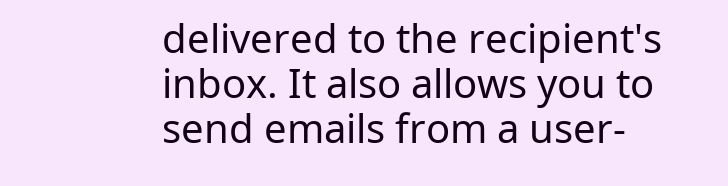delivered to the recipient's inbox. It also allows you to send emails from a user-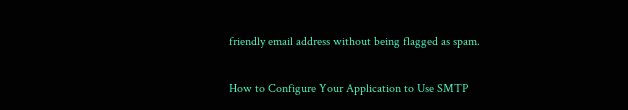friendly email address without being flagged as spam.

How to Configure Your Application to Use SMTP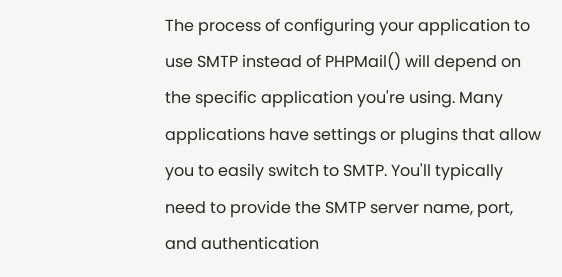The process of configuring your application to use SMTP instead of PHPMail() will depend on the specific application you're using. Many applications have settings or plugins that allow you to easily switch to SMTP. You'll typically need to provide the SMTP server name, port, and authentication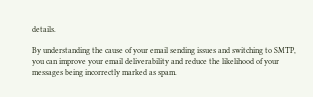details.

By understanding the cause of your email sending issues and switching to SMTP, you can improve your email deliverability and reduce the likelihood of your messages being incorrectly marked as spam.